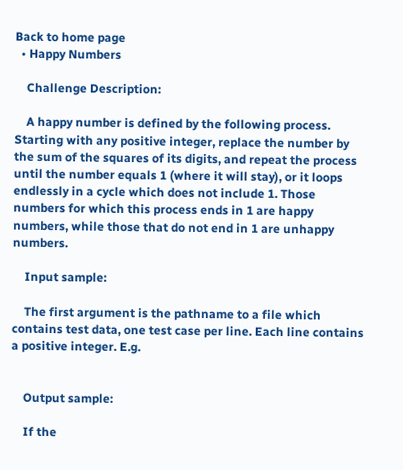Back to home page
  • Happy Numbers

    Challenge Description:

    A happy number is defined by the following process. Starting with any positive integer, replace the number by the sum of the squares of its digits, and repeat the process until the number equals 1 (where it will stay), or it loops endlessly in a cycle which does not include 1. Those numbers for which this process ends in 1 are happy numbers, while those that do not end in 1 are unhappy numbers.

    Input sample:

    The first argument is the pathname to a file which contains test data, one test case per line. Each line contains a positive integer. E.g.


    Output sample:

    If the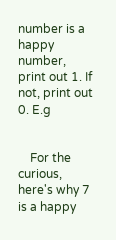number is a happy number, print out 1. If not, print out 0. E.g


    For the curious, here's why 7 is a happy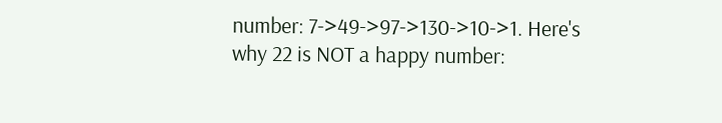number: 7->49->97->130->10->1. Here's why 22 is NOT a happy number: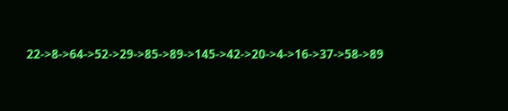22->8->64->52->29->85->89->145->42->20->4->16->37->58->89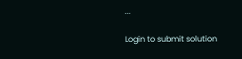...

Login to submit solution